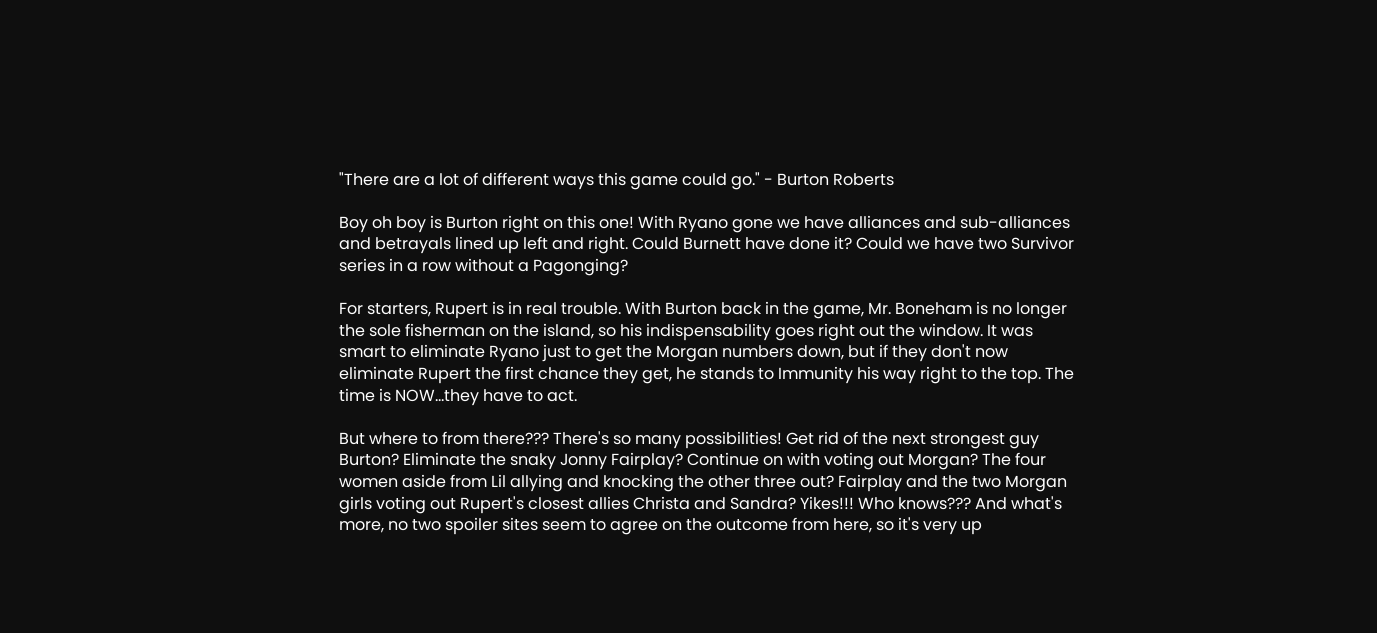"There are a lot of different ways this game could go." - Burton Roberts

Boy oh boy is Burton right on this one! With Ryano gone we have alliances and sub-alliances and betrayals lined up left and right. Could Burnett have done it? Could we have two Survivor series in a row without a Pagonging?

For starters, Rupert is in real trouble. With Burton back in the game, Mr. Boneham is no longer the sole fisherman on the island, so his indispensability goes right out the window. It was smart to eliminate Ryano just to get the Morgan numbers down, but if they don't now eliminate Rupert the first chance they get, he stands to Immunity his way right to the top. The time is NOW...they have to act.

But where to from there??? There's so many possibilities! Get rid of the next strongest guy Burton? Eliminate the snaky Jonny Fairplay? Continue on with voting out Morgan? The four women aside from Lil allying and knocking the other three out? Fairplay and the two Morgan girls voting out Rupert's closest allies Christa and Sandra? Yikes!!! Who knows??? And what's more, no two spoiler sites seem to agree on the outcome from here, so it's very up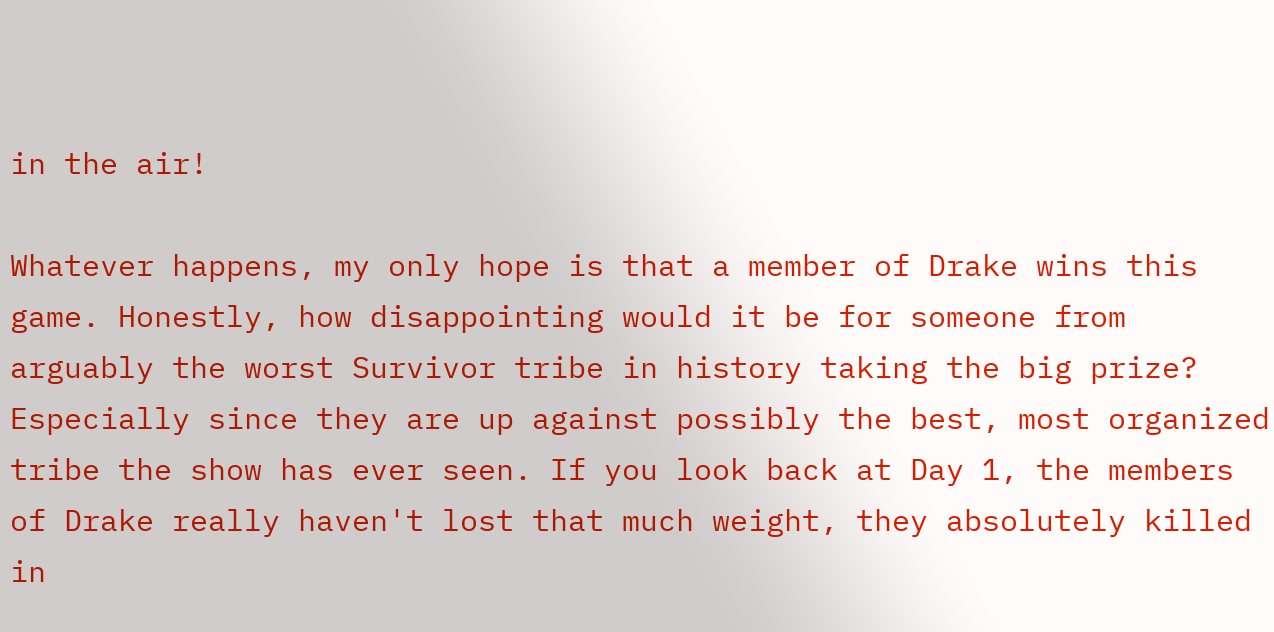in the air!

Whatever happens, my only hope is that a member of Drake wins this game. Honestly, how disappointing would it be for someone from arguably the worst Survivor tribe in history taking the big prize? Especially since they are up against possibly the best, most organized tribe the show has ever seen. If you look back at Day 1, the members of Drake really haven't lost that much weight, they absolutely killed in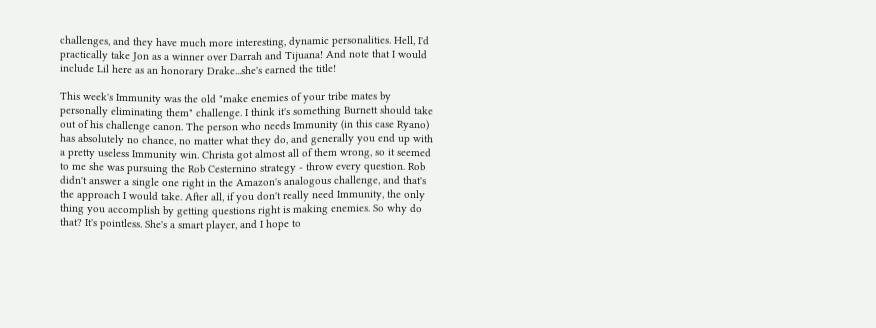challenges, and they have much more interesting, dynamic personalities. Hell, I'd practically take Jon as a winner over Darrah and Tijuana! And note that I would include Lil here as an honorary Drake...she's earned the title!

This week's Immunity was the old "make enemies of your tribe mates by personally eliminating them" challenge. I think it's something Burnett should take out of his challenge canon. The person who needs Immunity (in this case Ryano) has absolutely no chance, no matter what they do, and generally you end up with a pretty useless Immunity win. Christa got almost all of them wrong, so it seemed to me she was pursuing the Rob Cesternino strategy - throw every question. Rob didn't answer a single one right in the Amazon's analogous challenge, and that's the approach I would take. After all, if you don't really need Immunity, the only thing you accomplish by getting questions right is making enemies. So why do that? It's pointless. She's a smart player, and I hope to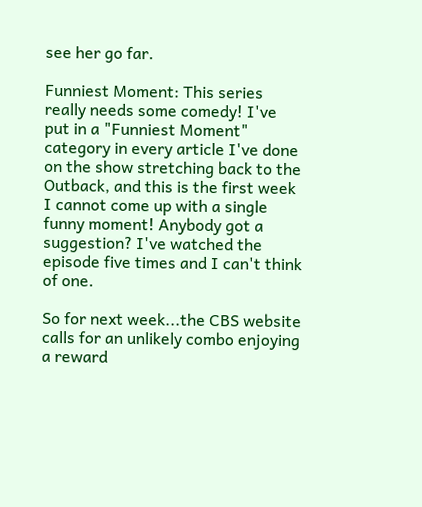see her go far.

Funniest Moment: This series really needs some comedy! I've put in a "Funniest Moment" category in every article I've done on the show stretching back to the Outback, and this is the first week I cannot come up with a single funny moment! Anybody got a suggestion? I've watched the episode five times and I can't think of one.

So for next week...the CBS website calls for an unlikely combo enjoying a reward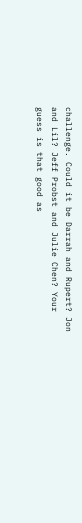challenge. Could it be Darrah and Rupert? Jon and Lil? Jeff Probst and Julie Chen? Your guess is that good as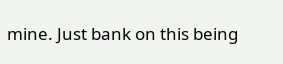mine. Just bank on this being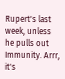Rupert's last week, unless he pulls out Immunity. Arrr, it's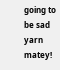going to be sad yarn matey!